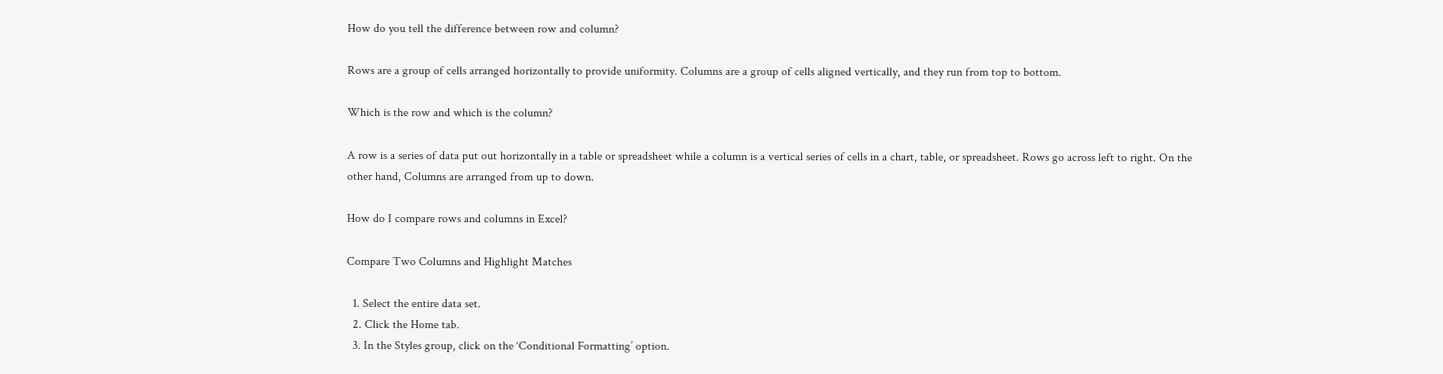How do you tell the difference between row and column?

Rows are a group of cells arranged horizontally to provide uniformity. Columns are a group of cells aligned vertically, and they run from top to bottom.

Which is the row and which is the column?

A row is a series of data put out horizontally in a table or spreadsheet while a column is a vertical series of cells in a chart, table, or spreadsheet. Rows go across left to right. On the other hand, Columns are arranged from up to down.

How do I compare rows and columns in Excel?

Compare Two Columns and Highlight Matches

  1. Select the entire data set.
  2. Click the Home tab.
  3. In the Styles group, click on the ‘Conditional Formatting’ option.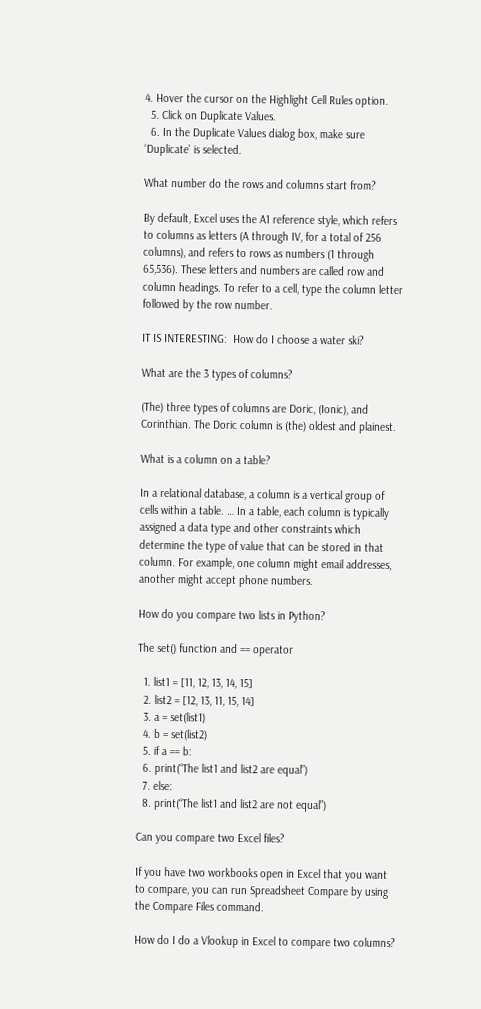4. Hover the cursor on the Highlight Cell Rules option.
  5. Click on Duplicate Values.
  6. In the Duplicate Values dialog box, make sure ‘Duplicate’ is selected.

What number do the rows and columns start from?

By default, Excel uses the A1 reference style, which refers to columns as letters (A through IV, for a total of 256 columns), and refers to rows as numbers (1 through 65,536). These letters and numbers are called row and column headings. To refer to a cell, type the column letter followed by the row number.

IT IS INTERESTING:  How do I choose a water ski?

What are the 3 types of columns?

(The) three types of columns are Doric, (Ionic), and Corinthian. The Doric column is (the) oldest and plainest.

What is a column on a table?

In a relational database, a column is a vertical group of cells within a table. … In a table, each column is typically assigned a data type and other constraints which determine the type of value that can be stored in that column. For example, one column might email addresses, another might accept phone numbers.

How do you compare two lists in Python?

The set() function and == operator

  1. list1 = [11, 12, 13, 14, 15]
  2. list2 = [12, 13, 11, 15, 14]
  3. a = set(list1)
  4. b = set(list2)
  5. if a == b:
  6. print(“The list1 and list2 are equal”)
  7. else:
  8. print(“The list1 and list2 are not equal”)

Can you compare two Excel files?

If you have two workbooks open in Excel that you want to compare, you can run Spreadsheet Compare by using the Compare Files command.

How do I do a Vlookup in Excel to compare two columns?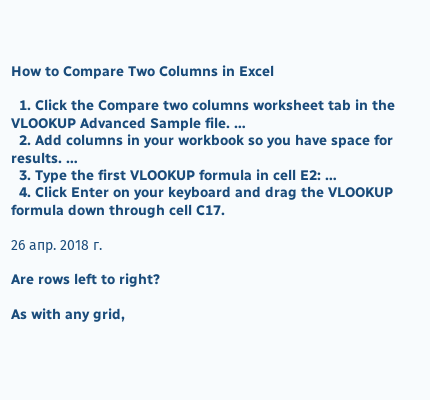How to Compare Two Columns in Excel

  1. Click the Compare two columns worksheet tab in the VLOOKUP Advanced Sample file. …
  2. Add columns in your workbook so you have space for results. …
  3. Type the first VLOOKUP formula in cell E2: …
  4. Click Enter on your keyboard and drag the VLOOKUP formula down through cell C17.

26 апр. 2018 г.

Are rows left to right?

As with any grid,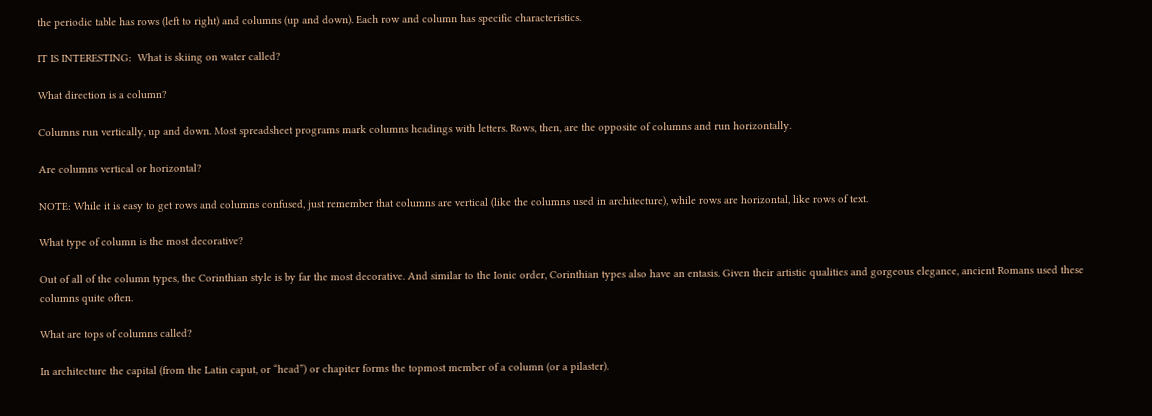the periodic table has rows (left to right) and columns (up and down). Each row and column has specific characteristics.

IT IS INTERESTING:  What is skiing on water called?

What direction is a column?

Columns run vertically, up and down. Most spreadsheet programs mark columns headings with letters. Rows, then, are the opposite of columns and run horizontally.

Are columns vertical or horizontal?

NOTE: While it is easy to get rows and columns confused, just remember that columns are vertical (like the columns used in architecture), while rows are horizontal, like rows of text.

What type of column is the most decorative?

Out of all of the column types, the Corinthian style is by far the most decorative. And similar to the Ionic order, Corinthian types also have an entasis. Given their artistic qualities and gorgeous elegance, ancient Romans used these columns quite often.

What are tops of columns called?

In architecture the capital (from the Latin caput, or “head”) or chapiter forms the topmost member of a column (or a pilaster).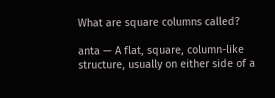What are square columns called?

anta — A flat, square, column-like structure, usually on either side of a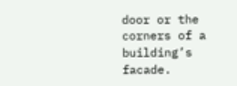door or the corners of a building’s facade.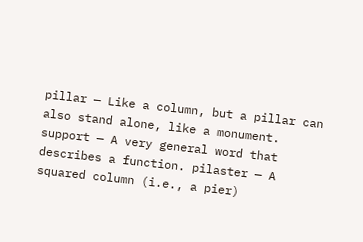pillar — Like a column, but a pillar can also stand alone, like a monument. support — A very general word that describes a function. pilaster — A squared column (i.e., a pier)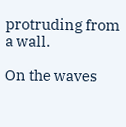protruding from a wall.

On the waves